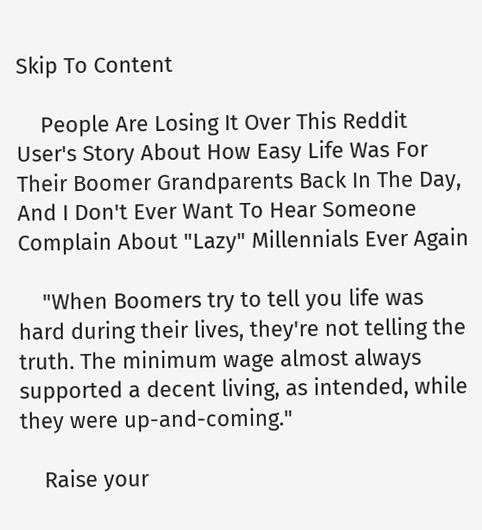Skip To Content

    People Are Losing It Over This Reddit User's Story About How Easy Life Was For Their Boomer Grandparents Back In The Day, And I Don't Ever Want To Hear Someone Complain About "Lazy" Millennials Ever Again

    "When Boomers try to tell you life was hard during their lives, they're not telling the truth. The minimum wage almost always supported a decent living, as intended, while they were up-and-coming."

    Raise your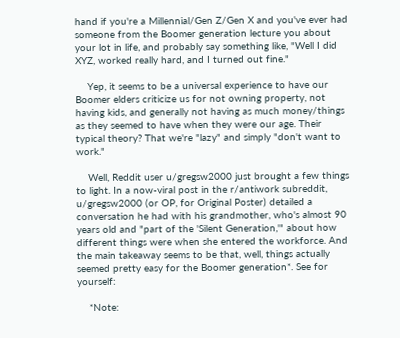hand if you're a Millennial/Gen Z/Gen X and you've ever had someone from the Boomer generation lecture you about your lot in life, and probably say something like, "Well I did XYZ, worked really hard, and I turned out fine."

    Yep, it seems to be a universal experience to have our Boomer elders criticize us for not owning property, not having kids, and generally not having as much money/things as they seemed to have when they were our age. Their typical theory? That we're "lazy" and simply "don't want to work."

    Well, Reddit user u/gregsw2000 just brought a few things to light. In a now-viral post in the r/antiwork subreddit, u/gregsw2000 (or OP, for Original Poster) detailed a conversation he had with his grandmother, who's almost 90 years old and "part of the 'Silent Generation,'" about how different things were when she entered the workforce. And the main takeaway seems to be that, well, things actually seemed pretty easy for the Boomer generation*. See for yourself:

    *Note: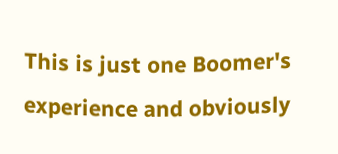This is just one Boomer's experience and obviously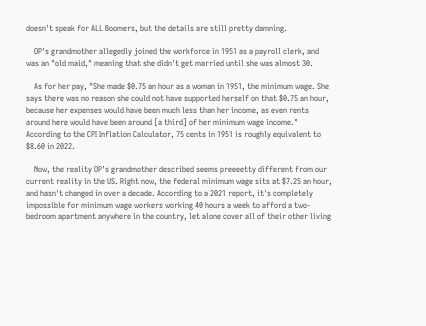doesn't speak for ALL Boomers, but the details are still pretty damning.

    OP's grandmother allegedly joined the workforce in 1951 as a payroll clerk, and was an "old maid," meaning that she didn't get married until she was almost 30.

    As for her pay, "She made $0.75 an hour as a woman in 1951, the minimum wage. She says there was no reason she could not have supported herself on that $0.75 an hour, because her expenses would have been much less than her income, as even rents around here would have been around [a third] of her minimum wage income." According to the CPI Inflation Calculator, 75 cents in 1951 is roughly equivalent to $8.60 in 2022.

    Now, the reality OP's grandmother described seems preeeetty different from our current reality in the US. Right now, the federal minimum wage sits at $7.25 an hour, and hasn't changed in over a decade. According to a 2021 report, it's completely impossible for minimum wage workers working 40 hours a week to afford a two-bedroom apartment anywhere in the country, let alone cover all of their other living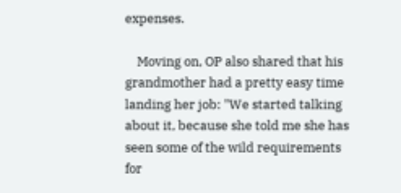expenses.

    Moving on, OP also shared that his grandmother had a pretty easy time landing her job: "We started talking about it, because she told me she has seen some of the wild requirements for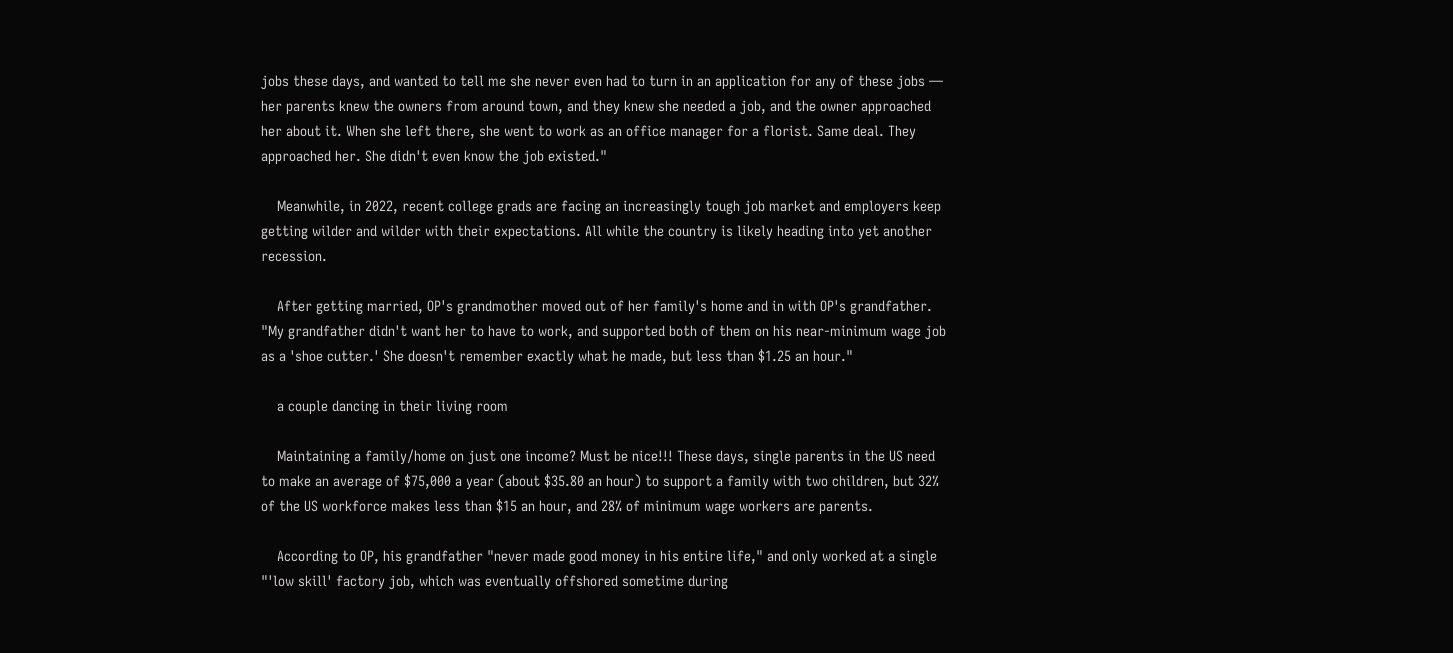jobs these days, and wanted to tell me she never even had to turn in an application for any of these jobs — her parents knew the owners from around town, and they knew she needed a job, and the owner approached her about it. When she left there, she went to work as an office manager for a florist. Same deal. They approached her. She didn't even know the job existed."

    Meanwhile, in 2022, recent college grads are facing an increasingly tough job market and employers keep getting wilder and wilder with their expectations. All while the country is likely heading into yet another recession.

    After getting married, OP's grandmother moved out of her family's home and in with OP's grandfather. "My grandfather didn't want her to have to work, and supported both of them on his near-minimum wage job as a 'shoe cutter.' She doesn't remember exactly what he made, but less than $1.25 an hour."

    a couple dancing in their living room

    Maintaining a family/home on just one income? Must be nice!!! These days, single parents in the US need to make an average of $75,000 a year (about $35.80 an hour) to support a family with two children, but 32% of the US workforce makes less than $15 an hour, and 28% of minimum wage workers are parents.

    According to OP, his grandfather "never made good money in his entire life," and only worked at a single "'low skill' factory job, which was eventually offshored sometime during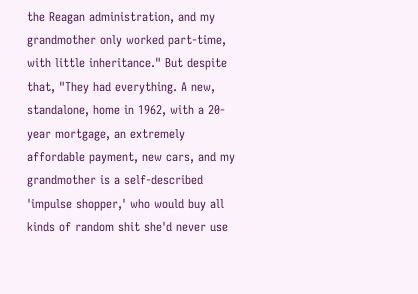the Reagan administration, and my grandmother only worked part-time, with little inheritance." But despite that, "They had everything. A new, standalone, home in 1962, with a 20-year mortgage, an extremely affordable payment, new cars, and my grandmother is a self-described 'impulse shopper,' who would buy all kinds of random shit she'd never use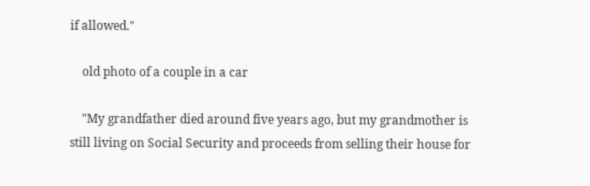if allowed."

    old photo of a couple in a car

    "My grandfather died around five years ago, but my grandmother is still living on Social Security and proceeds from selling their house for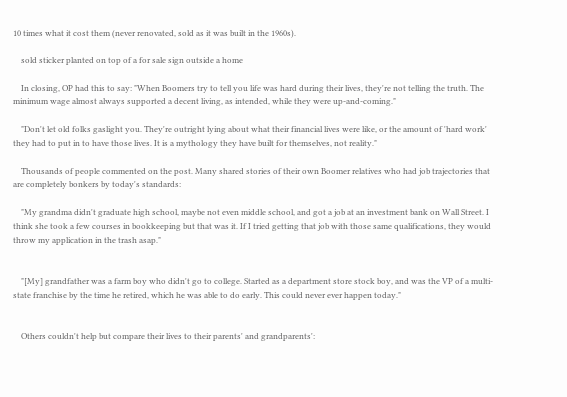10 times what it cost them (never renovated, sold as it was built in the 1960s).

    sold sticker planted on top of a for sale sign outside a home

    In closing, OP had this to say: "When Boomers try to tell you life was hard during their lives, they're not telling the truth. The minimum wage almost always supported a decent living, as intended, while they were up-and-coming."

    "Don't let old folks gaslight you. They're outright lying about what their financial lives were like, or the amount of 'hard work' they had to put in to have those lives. It is a mythology they have built for themselves, not reality."

    Thousands of people commented on the post. Many shared stories of their own Boomer relatives who had job trajectories that are completely bonkers by today's standards:

    "My grandma didn't graduate high school, maybe not even middle school, and got a job at an investment bank on Wall Street. I think she took a few courses in bookkeeping but that was it. If I tried getting that job with those same qualifications, they would throw my application in the trash asap."


    "[My] grandfather was a farm boy who didn't go to college. Started as a department store stock boy, and was the VP of a multi-state franchise by the time he retired, which he was able to do early. This could never ever happen today."


    Others couldn't help but compare their lives to their parents' and grandparents':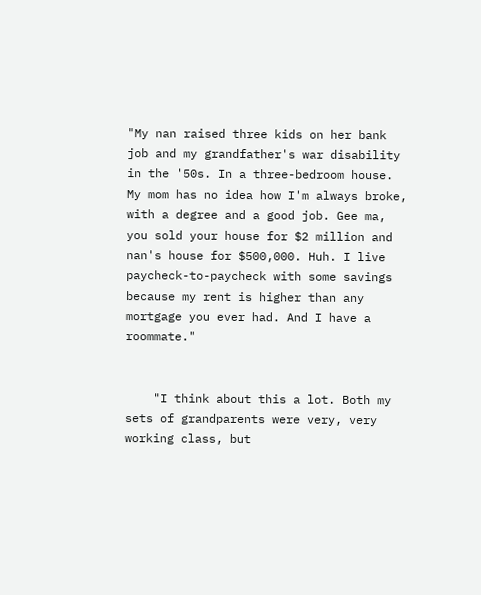"My nan raised three kids on her bank job and my grandfather's war disability in the '50s. In a three-bedroom house. My mom has no idea how I'm always broke, with a degree and a good job. Gee ma, you sold your house for $2 million and nan's house for $500,000. Huh. I live paycheck-to-paycheck with some savings because my rent is higher than any mortgage you ever had. And I have a roommate."


    "I think about this a lot. Both my sets of grandparents were very, very working class, but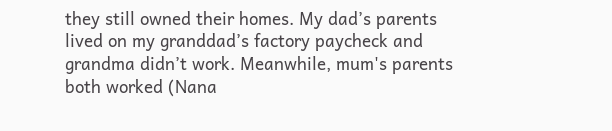they still owned their homes. My dad’s parents lived on my granddad’s factory paycheck and grandma didn’t work. Meanwhile, mum's parents both worked (Nana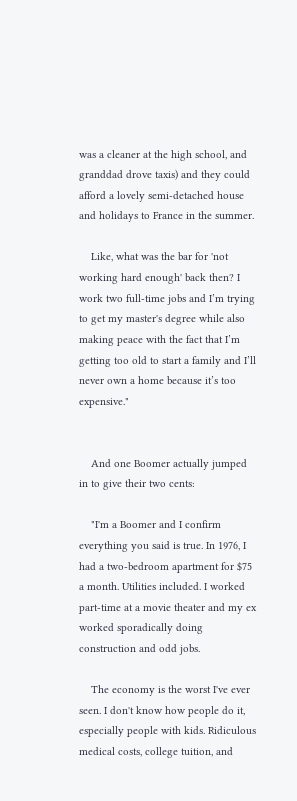was a cleaner at the high school, and granddad drove taxis) and they could afford a lovely semi-detached house and holidays to France in the summer.

    Like, what was the bar for 'not working hard enough' back then? I work two full-time jobs and I’m trying to get my master's degree while also making peace with the fact that I’m getting too old to start a family and I’ll never own a home because it’s too expensive."


    And one Boomer actually jumped in to give their two cents:

    "I'm a Boomer and I confirm everything you said is true. In 1976, I had a two-bedroom apartment for $75 a month. Utilities included. I worked part-time at a movie theater and my ex worked sporadically doing construction and odd jobs.

    The economy is the worst I've ever seen. I don't know how people do it, especially people with kids. Ridiculous medical costs, college tuition, and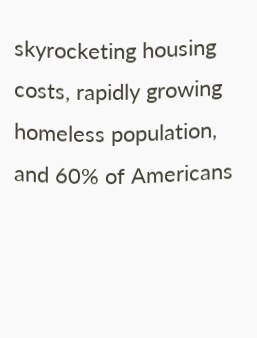skyrocketing housing costs, rapidly growing homeless population, and 60% of Americans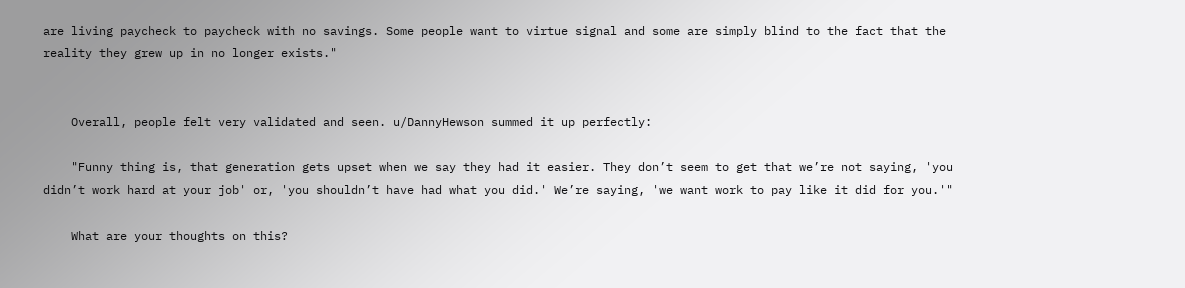are living paycheck to paycheck with no savings. Some people want to virtue signal and some are simply blind to the fact that the reality they grew up in no longer exists."


    Overall, people felt very validated and seen. u/DannyHewson summed it up perfectly:

    "Funny thing is, that generation gets upset when we say they had it easier. They don’t seem to get that we’re not saying, 'you didn’t work hard at your job' or, 'you shouldn’t have had what you did.' We’re saying, 'we want work to pay like it did for you.'"

    What are your thoughts on this?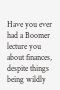Have you ever had a Boomer lecture you about finances, despite things being wildly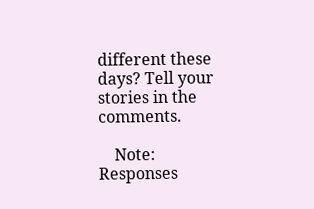different these days? Tell your stories in the comments.

    Note: Responses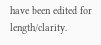have been edited for length/clarity.